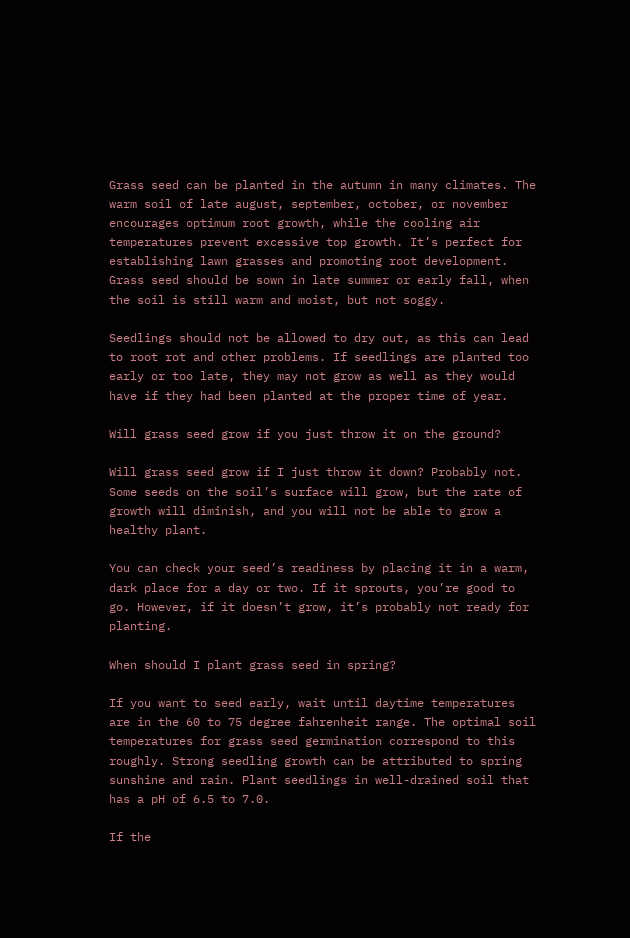Grass seed can be planted in the autumn in many climates. The warm soil of late august, september, october, or november encourages optimum root growth, while the cooling air temperatures prevent excessive top growth. It’s perfect for establishing lawn grasses and promoting root development. Grass seed should be sown in late summer or early fall, when the soil is still warm and moist, but not soggy.

Seedlings should not be allowed to dry out, as this can lead to root rot and other problems. If seedlings are planted too early or too late, they may not grow as well as they would have if they had been planted at the proper time of year.

Will grass seed grow if you just throw it on the ground?

Will grass seed grow if I just throw it down? Probably not. Some seeds on the soil’s surface will grow, but the rate of growth will diminish, and you will not be able to grow a healthy plant.

You can check your seed’s readiness by placing it in a warm, dark place for a day or two. If it sprouts, you’re good to go. However, if it doesn’t grow, it’s probably not ready for planting.

When should I plant grass seed in spring?

If you want to seed early, wait until daytime temperatures are in the 60 to 75 degree fahrenheit range. The optimal soil temperatures for grass seed germination correspond to this roughly. Strong seedling growth can be attributed to spring sunshine and rain. Plant seedlings in well-drained soil that has a pH of 6.5 to 7.0.

If the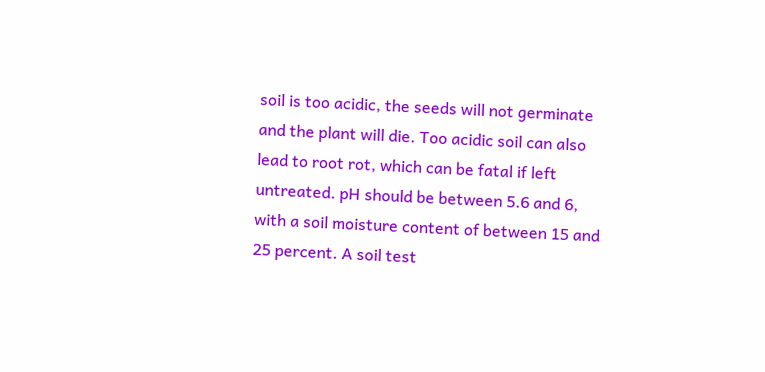soil is too acidic, the seeds will not germinate and the plant will die. Too acidic soil can also lead to root rot, which can be fatal if left untreated. pH should be between 5.6 and 6, with a soil moisture content of between 15 and 25 percent. A soil test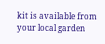kit is available from your local garden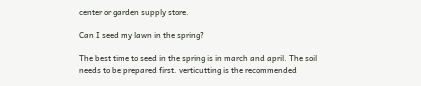center or garden supply store.

Can I seed my lawn in the spring?

The best time to seed in the spring is in march and april. The soil needs to be prepared first. verticutting is the recommended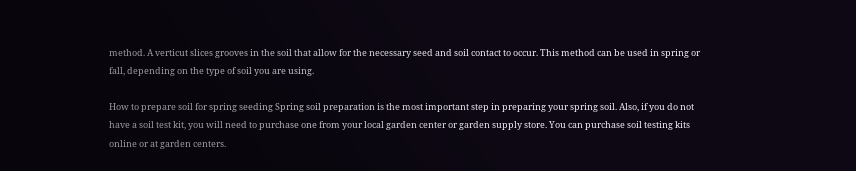method. A verticut slices grooves in the soil that allow for the necessary seed and soil contact to occur. This method can be used in spring or fall, depending on the type of soil you are using.

How to prepare soil for spring seeding Spring soil preparation is the most important step in preparing your spring soil. Also, if you do not have a soil test kit, you will need to purchase one from your local garden center or garden supply store. You can purchase soil testing kits online or at garden centers.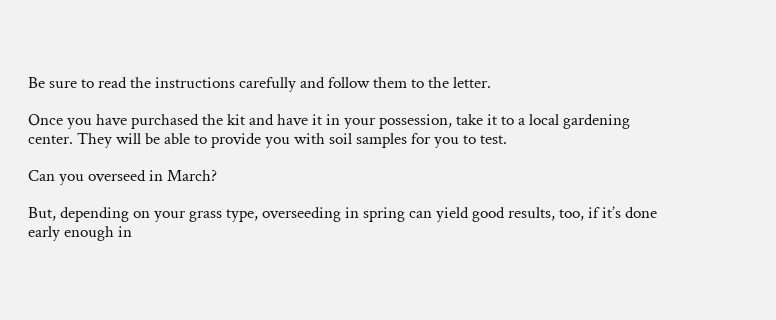Be sure to read the instructions carefully and follow them to the letter.

Once you have purchased the kit and have it in your possession, take it to a local gardening center. They will be able to provide you with soil samples for you to test.

Can you overseed in March?

But, depending on your grass type, overseeding in spring can yield good results, too, if it’s done early enough in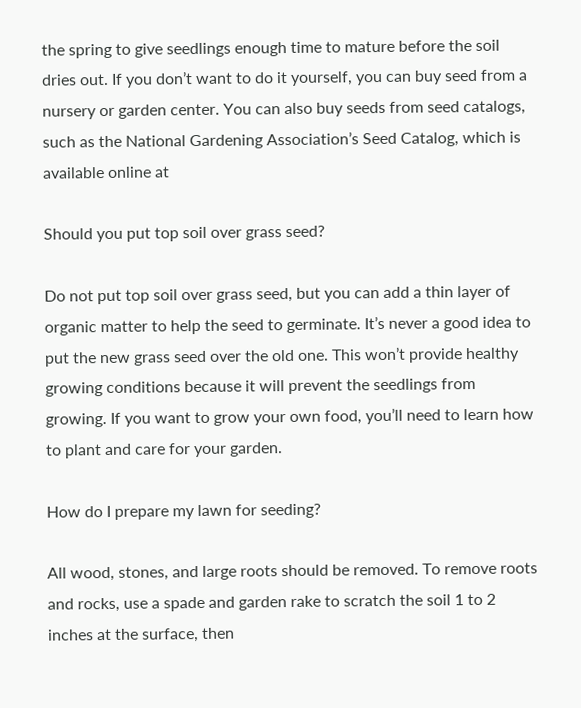the spring to give seedlings enough time to mature before the soil dries out. If you don’t want to do it yourself, you can buy seed from a nursery or garden center. You can also buy seeds from seed catalogs, such as the National Gardening Association’s Seed Catalog, which is available online at

Should you put top soil over grass seed?

Do not put top soil over grass seed, but you can add a thin layer of organic matter to help the seed to germinate. It’s never a good idea to put the new grass seed over the old one. This won’t provide healthy growing conditions because it will prevent the seedlings from growing. If you want to grow your own food, you’ll need to learn how to plant and care for your garden.

How do I prepare my lawn for seeding?

All wood, stones, and large roots should be removed. To remove roots and rocks, use a spade and garden rake to scratch the soil 1 to 2 inches at the surface, then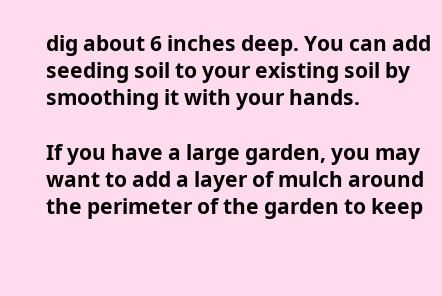dig about 6 inches deep. You can add seeding soil to your existing soil by smoothing it with your hands.

If you have a large garden, you may want to add a layer of mulch around the perimeter of the garden to keep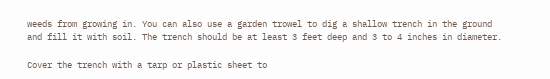weeds from growing in. You can also use a garden trowel to dig a shallow trench in the ground and fill it with soil. The trench should be at least 3 feet deep and 3 to 4 inches in diameter.

Cover the trench with a tarp or plastic sheet to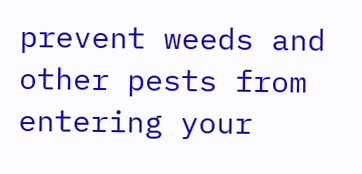prevent weeds and other pests from entering your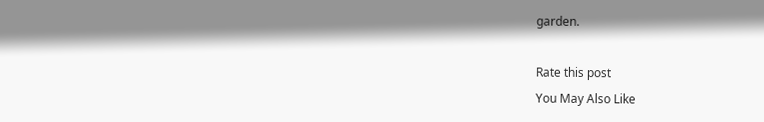garden.

Rate this post
You May Also Like